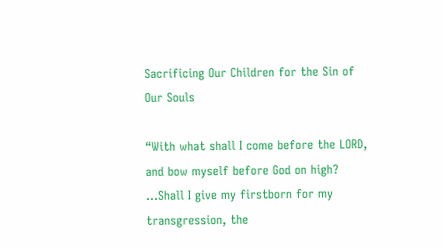Sacrificing Our Children for the Sin of Our Souls

“With what shall I come before the LORD, and bow myself before God on high? …Shall I give my firstborn for my transgression, the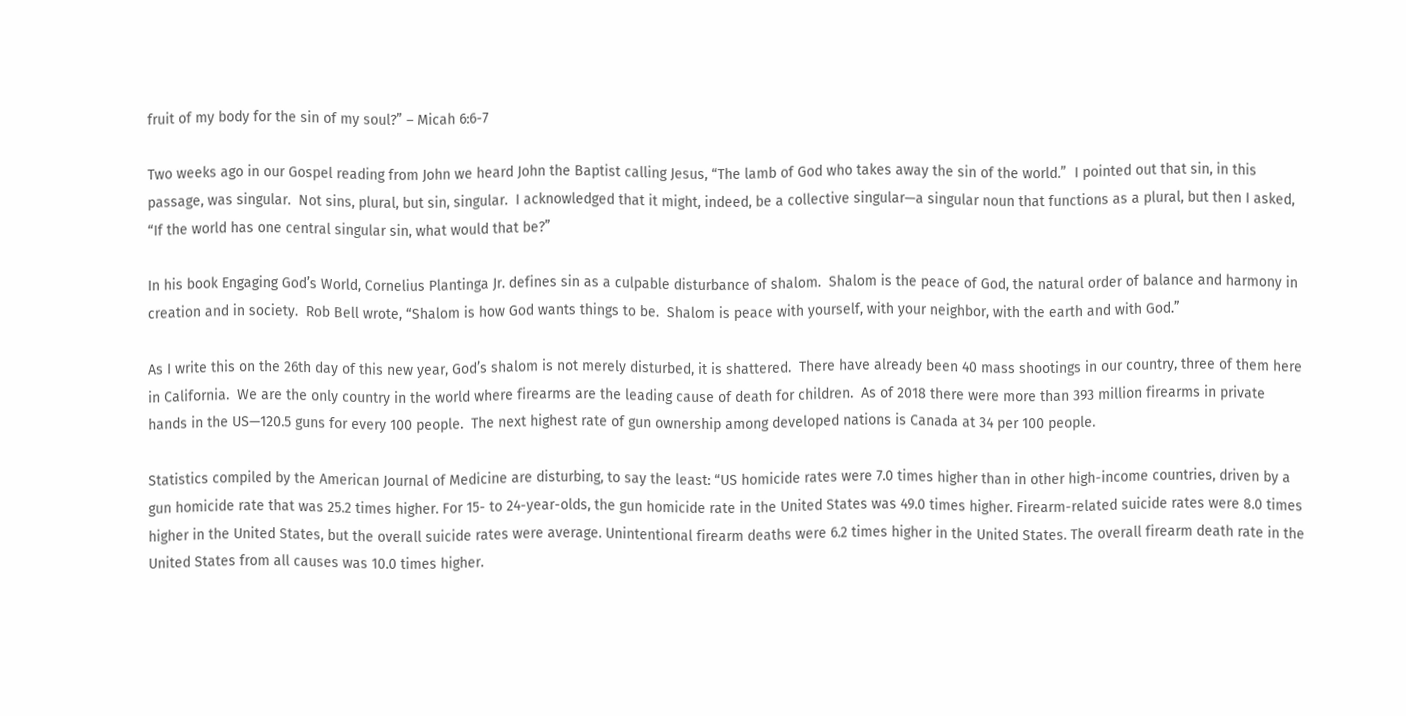fruit of my body for the sin of my soul?” – Micah 6:6-7

Two weeks ago in our Gospel reading from John we heard John the Baptist calling Jesus, “The lamb of God who takes away the sin of the world.”  I pointed out that sin, in this passage, was singular.  Not sins, plural, but sin, singular.  I acknowledged that it might, indeed, be a collective singular—a singular noun that functions as a plural, but then I asked, “If the world has one central singular sin, what would that be?”

In his book Engaging God’s World, Cornelius Plantinga Jr. defines sin as a culpable disturbance of shalom.  Shalom is the peace of God, the natural order of balance and harmony in creation and in society.  Rob Bell wrote, “Shalom is how God wants things to be.  Shalom is peace with yourself, with your neighbor, with the earth and with God.”

As I write this on the 26th day of this new year, God’s shalom is not merely disturbed, it is shattered.  There have already been 40 mass shootings in our country, three of them here in California.  We are the only country in the world where firearms are the leading cause of death for children.  As of 2018 there were more than 393 million firearms in private hands in the US—120.5 guns for every 100 people.  The next highest rate of gun ownership among developed nations is Canada at 34 per 100 people.

Statistics compiled by the American Journal of Medicine are disturbing, to say the least: “US homicide rates were 7.0 times higher than in other high-income countries, driven by a gun homicide rate that was 25.2 times higher. For 15- to 24-year-olds, the gun homicide rate in the United States was 49.0 times higher. Firearm-related suicide rates were 8.0 times higher in the United States, but the overall suicide rates were average. Unintentional firearm deaths were 6.2 times higher in the United States. The overall firearm death rate in the United States from all causes was 10.0 times higher.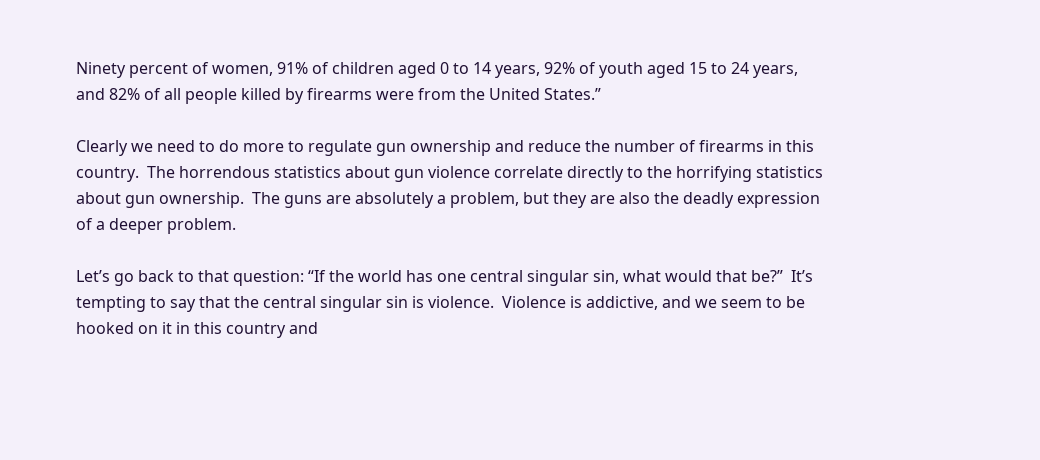Ninety percent of women, 91% of children aged 0 to 14 years, 92% of youth aged 15 to 24 years, and 82% of all people killed by firearms were from the United States.”

Clearly we need to do more to regulate gun ownership and reduce the number of firearms in this country.  The horrendous statistics about gun violence correlate directly to the horrifying statistics about gun ownership.  The guns are absolutely a problem, but they are also the deadly expression of a deeper problem.

Let’s go back to that question: “If the world has one central singular sin, what would that be?”  It’s tempting to say that the central singular sin is violence.  Violence is addictive, and we seem to be hooked on it in this country and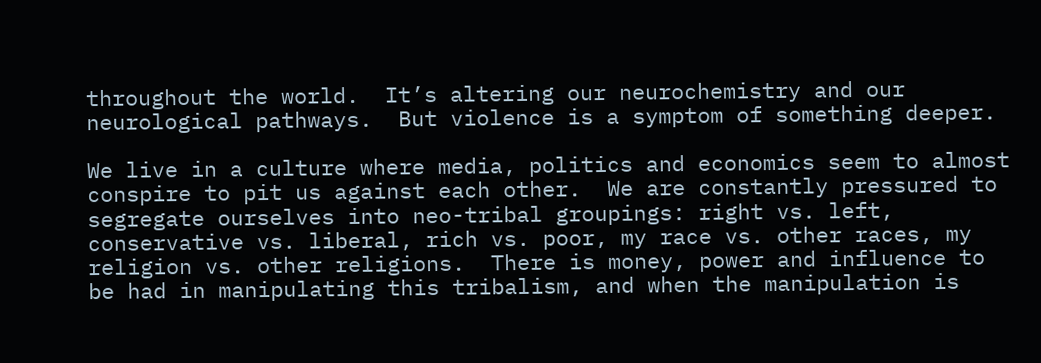throughout the world.  It’s altering our neurochemistry and our neurological pathways.  But violence is a symptom of something deeper.

We live in a culture where media, politics and economics seem to almost conspire to pit us against each other.  We are constantly pressured to segregate ourselves into neo-tribal groupings: right vs. left, conservative vs. liberal, rich vs. poor, my race vs. other races, my religion vs. other religions.  There is money, power and influence to be had in manipulating this tribalism, and when the manipulation is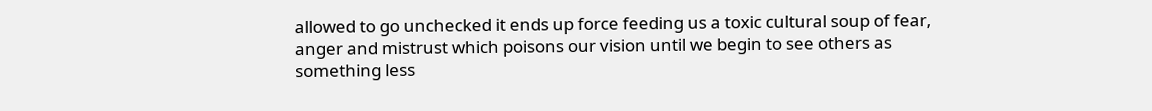allowed to go unchecked it ends up force feeding us a toxic cultural soup of fear, anger and mistrust which poisons our vision until we begin to see others as something less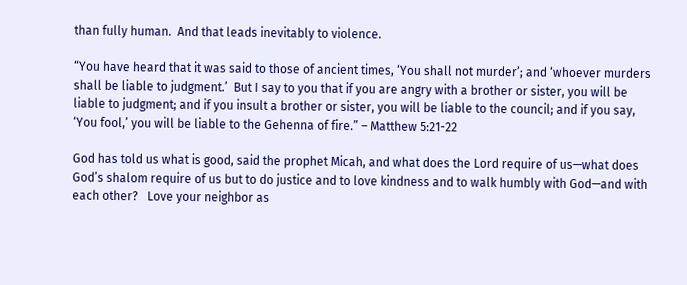than fully human.  And that leads inevitably to violence.

“You have heard that it was said to those of ancient times, ‘You shall not murder’; and ‘whoever murders shall be liable to judgment.’  But I say to you that if you are angry with a brother or sister, you will be liable to judgment; and if you insult a brother or sister, you will be liable to the council; and if you say, ‘You fool,’ you will be liable to the Gehenna of fire.” – Matthew 5:21-22

God has told us what is good, said the prophet Micah, and what does the Lord require of us—what does God’s shalom require of us but to do justice and to love kindness and to walk humbly with God—and with each other?   Love your neighbor as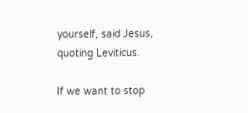yourself, said Jesus, quoting Leviticus.

If we want to stop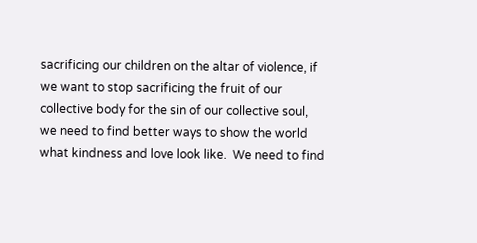sacrificing our children on the altar of violence, if we want to stop sacrificing the fruit of our collective body for the sin of our collective soul, we need to find better ways to show the world what kindness and love look like.  We need to find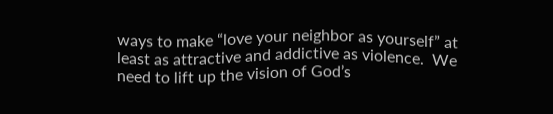ways to make “love your neighbor as yourself” at least as attractive and addictive as violence.  We need to lift up the vision of God’s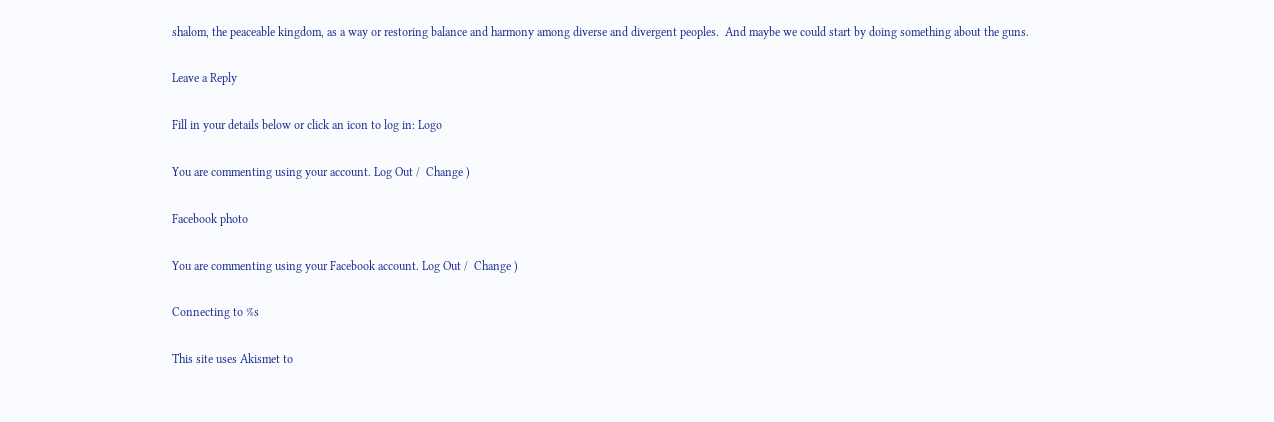shalom, the peaceable kingdom, as a way or restoring balance and harmony among diverse and divergent peoples.  And maybe we could start by doing something about the guns.

Leave a Reply

Fill in your details below or click an icon to log in: Logo

You are commenting using your account. Log Out /  Change )

Facebook photo

You are commenting using your Facebook account. Log Out /  Change )

Connecting to %s

This site uses Akismet to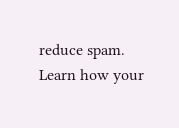reduce spam. Learn how your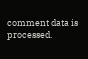comment data is processed.